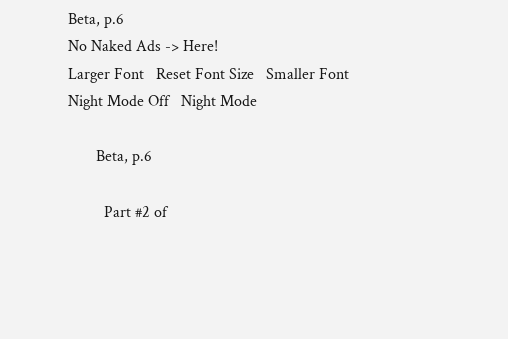Beta, p.6
No Naked Ads -> Here!
Larger Font   Reset Font Size   Smaller Font       Night Mode Off   Night Mode

       Beta, p.6

         Part #2 of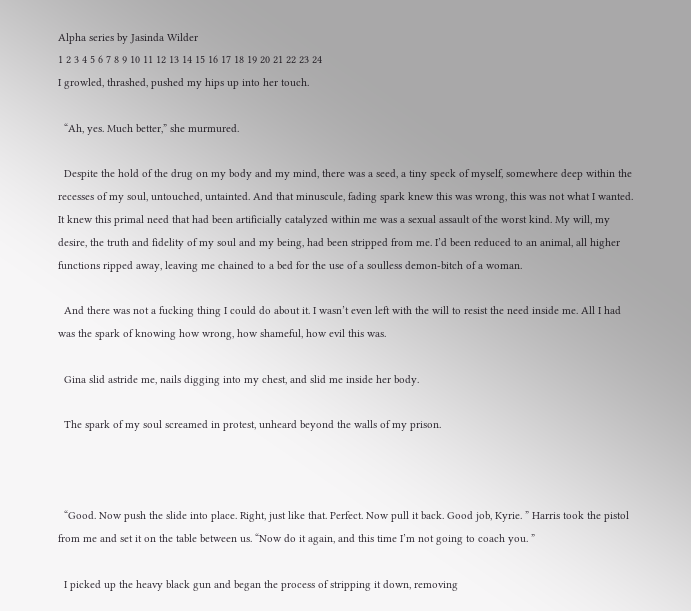Alpha series by Jasinda Wilder
1 2 3 4 5 6 7 8 9 10 11 12 13 14 15 16 17 18 19 20 21 22 23 24
I growled, thrashed, pushed my hips up into her touch.

  “Ah, yes. Much better,” she murmured.

  Despite the hold of the drug on my body and my mind, there was a seed, a tiny speck of myself, somewhere deep within the recesses of my soul, untouched, untainted. And that minuscule, fading spark knew this was wrong, this was not what I wanted. It knew this primal need that had been artificially catalyzed within me was a sexual assault of the worst kind. My will, my desire, the truth and fidelity of my soul and my being, had been stripped from me. I’d been reduced to an animal, all higher functions ripped away, leaving me chained to a bed for the use of a soulless demon-bitch of a woman.

  And there was not a fucking thing I could do about it. I wasn’t even left with the will to resist the need inside me. All I had was the spark of knowing how wrong, how shameful, how evil this was.

  Gina slid astride me, nails digging into my chest, and slid me inside her body.

  The spark of my soul screamed in protest, unheard beyond the walls of my prison.



  “Good. Now push the slide into place. Right, just like that. Perfect. Now pull it back. Good job, Kyrie. ” Harris took the pistol from me and set it on the table between us. “Now do it again, and this time I’m not going to coach you. ”

  I picked up the heavy black gun and began the process of stripping it down, removing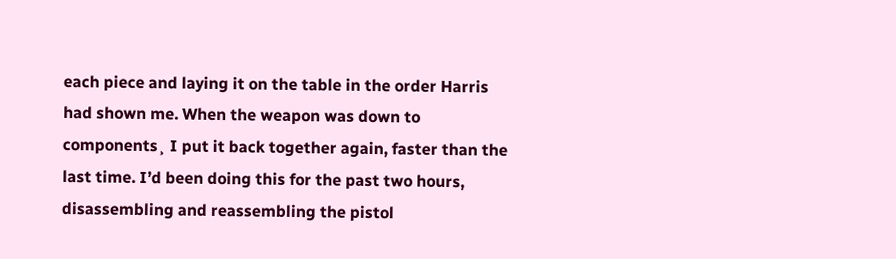each piece and laying it on the table in the order Harris had shown me. When the weapon was down to components¸ I put it back together again, faster than the last time. I’d been doing this for the past two hours, disassembling and reassembling the pistol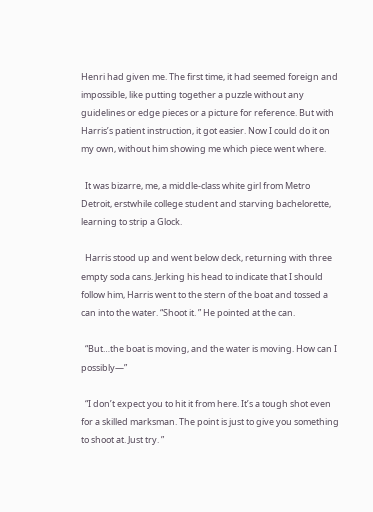Henri had given me. The first time, it had seemed foreign and impossible, like putting together a puzzle without any guidelines or edge pieces or a picture for reference. But with Harris’s patient instruction, it got easier. Now I could do it on my own, without him showing me which piece went where.

  It was bizarre, me, a middle-class white girl from Metro Detroit, erstwhile college student and starving bachelorette, learning to strip a Glock.

  Harris stood up and went below deck, returning with three empty soda cans. Jerking his head to indicate that I should follow him, Harris went to the stern of the boat and tossed a can into the water. “Shoot it. ” He pointed at the can.

  “But…the boat is moving, and the water is moving. How can I possibly—”

  “I don’t expect you to hit it from here. It’s a tough shot even for a skilled marksman. The point is just to give you something to shoot at. Just try. ”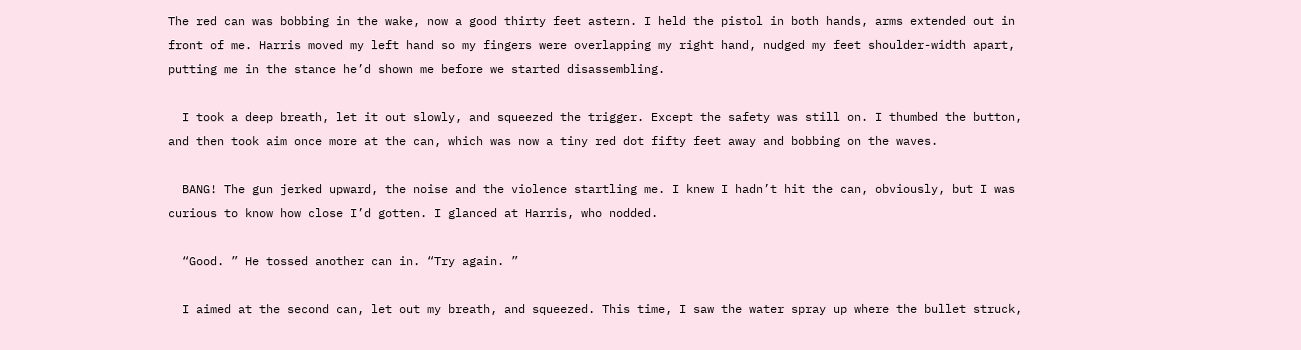The red can was bobbing in the wake, now a good thirty feet astern. I held the pistol in both hands, arms extended out in front of me. Harris moved my left hand so my fingers were overlapping my right hand, nudged my feet shoulder-width apart, putting me in the stance he’d shown me before we started disassembling.

  I took a deep breath, let it out slowly, and squeezed the trigger. Except the safety was still on. I thumbed the button, and then took aim once more at the can, which was now a tiny red dot fifty feet away and bobbing on the waves.

  BANG! The gun jerked upward, the noise and the violence startling me. I knew I hadn’t hit the can, obviously, but I was curious to know how close I’d gotten. I glanced at Harris, who nodded.

  “Good. ” He tossed another can in. “Try again. ”

  I aimed at the second can, let out my breath, and squeezed. This time, I saw the water spray up where the bullet struck,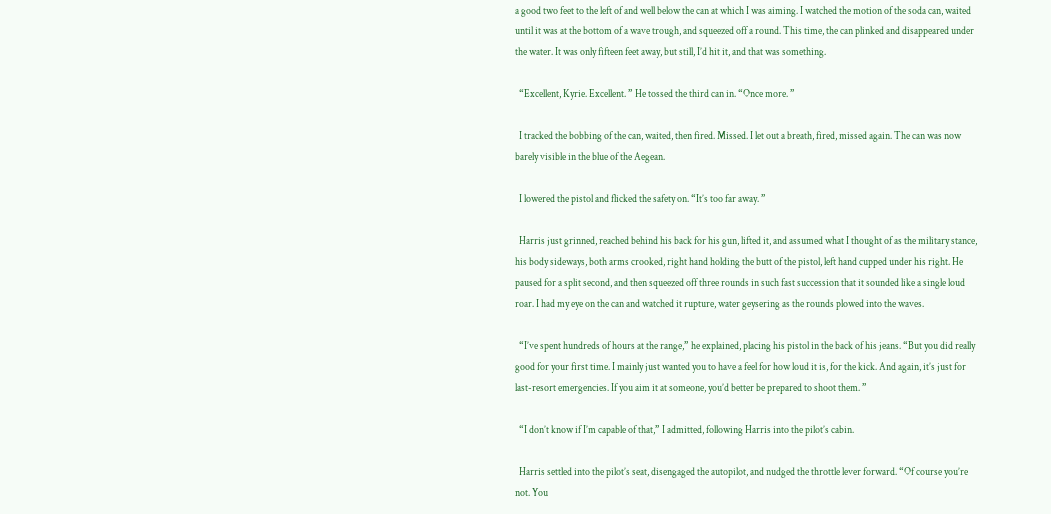a good two feet to the left of and well below the can at which I was aiming. I watched the motion of the soda can, waited until it was at the bottom of a wave trough, and squeezed off a round. This time, the can plinked and disappeared under the water. It was only fifteen feet away, but still, I’d hit it, and that was something.

  “Excellent, Kyrie. Excellent. ” He tossed the third can in. “Once more. ”

  I tracked the bobbing of the can, waited, then fired. Missed. I let out a breath, fired, missed again. The can was now barely visible in the blue of the Aegean.

  I lowered the pistol and flicked the safety on. “It’s too far away. ”

  Harris just grinned, reached behind his back for his gun, lifted it, and assumed what I thought of as the military stance, his body sideways, both arms crooked, right hand holding the butt of the pistol, left hand cupped under his right. He paused for a split second, and then squeezed off three rounds in such fast succession that it sounded like a single loud roar. I had my eye on the can and watched it rupture, water geysering as the rounds plowed into the waves.

  “I’ve spent hundreds of hours at the range,” he explained, placing his pistol in the back of his jeans. “But you did really good for your first time. I mainly just wanted you to have a feel for how loud it is, for the kick. And again, it’s just for last-resort emergencies. If you aim it at someone, you’d better be prepared to shoot them. ”

  “I don’t know if I’m capable of that,” I admitted, following Harris into the pilot’s cabin.

  Harris settled into the pilot’s seat, disengaged the autopilot, and nudged the throttle lever forward. “Of course you’re not. You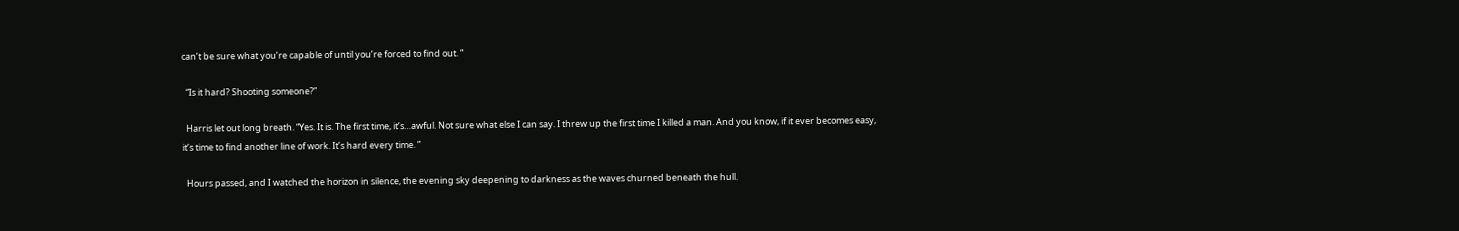can’t be sure what you’re capable of until you’re forced to find out. ”

  “Is it hard? Shooting someone?”

  Harris let out long breath. “Yes. It is. The first time, it’s…awful. Not sure what else I can say. I threw up the first time I killed a man. And you know, if it ever becomes easy, it’s time to find another line of work. It’s hard every time. ”

  Hours passed, and I watched the horizon in silence, the evening sky deepening to darkness as the waves churned beneath the hull.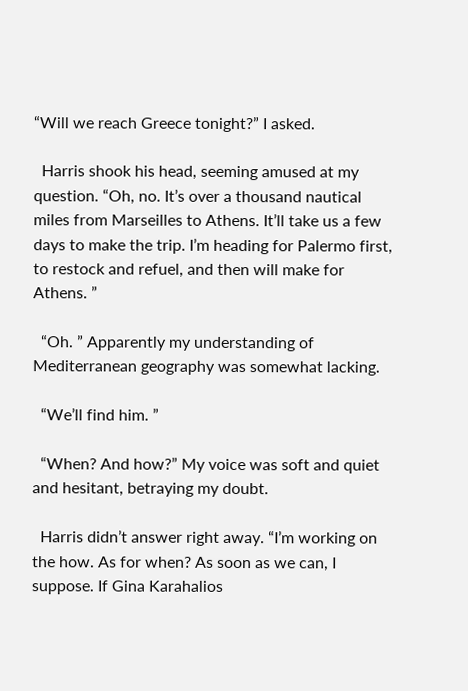“Will we reach Greece tonight?” I asked.

  Harris shook his head, seeming amused at my question. “Oh, no. It’s over a thousand nautical miles from Marseilles to Athens. It’ll take us a few days to make the trip. I’m heading for Palermo first, to restock and refuel, and then will make for Athens. ”

  “Oh. ” Apparently my understanding of Mediterranean geography was somewhat lacking.

  “We’ll find him. ”

  “When? And how?” My voice was soft and quiet and hesitant, betraying my doubt.

  Harris didn’t answer right away. “I’m working on the how. As for when? As soon as we can, I suppose. If Gina Karahalios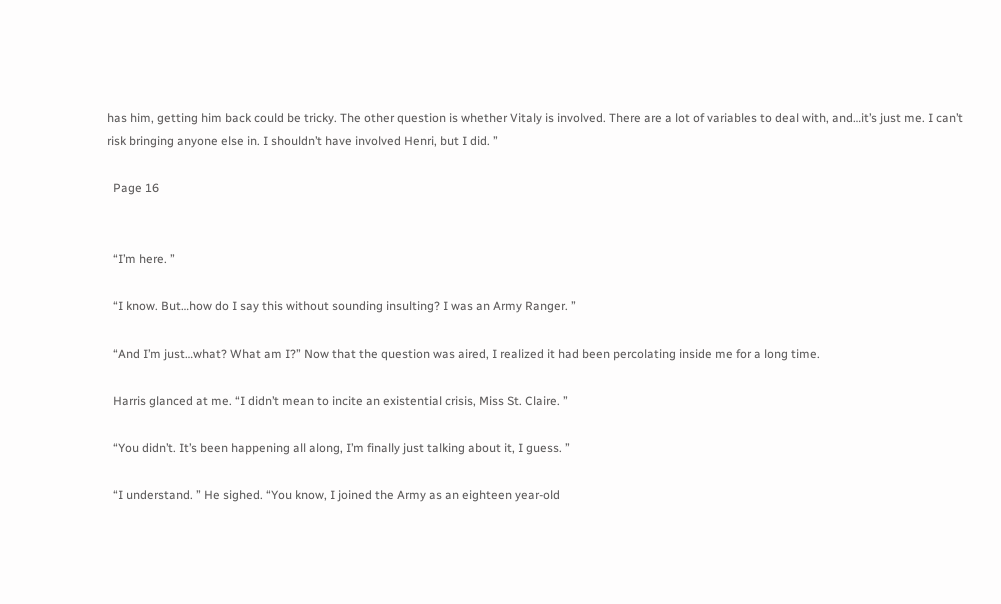has him, getting him back could be tricky. The other question is whether Vitaly is involved. There are a lot of variables to deal with, and…it’s just me. I can’t risk bringing anyone else in. I shouldn’t have involved Henri, but I did. ”

  Page 16


  “I’m here. ”

  “I know. But…how do I say this without sounding insulting? I was an Army Ranger. ”

  “And I’m just…what? What am I?” Now that the question was aired, I realized it had been percolating inside me for a long time.

  Harris glanced at me. “I didn’t mean to incite an existential crisis, Miss St. Claire. ”

  “You didn’t. It’s been happening all along, I’m finally just talking about it, I guess. ”

  “I understand. ” He sighed. “You know, I joined the Army as an eighteen year-old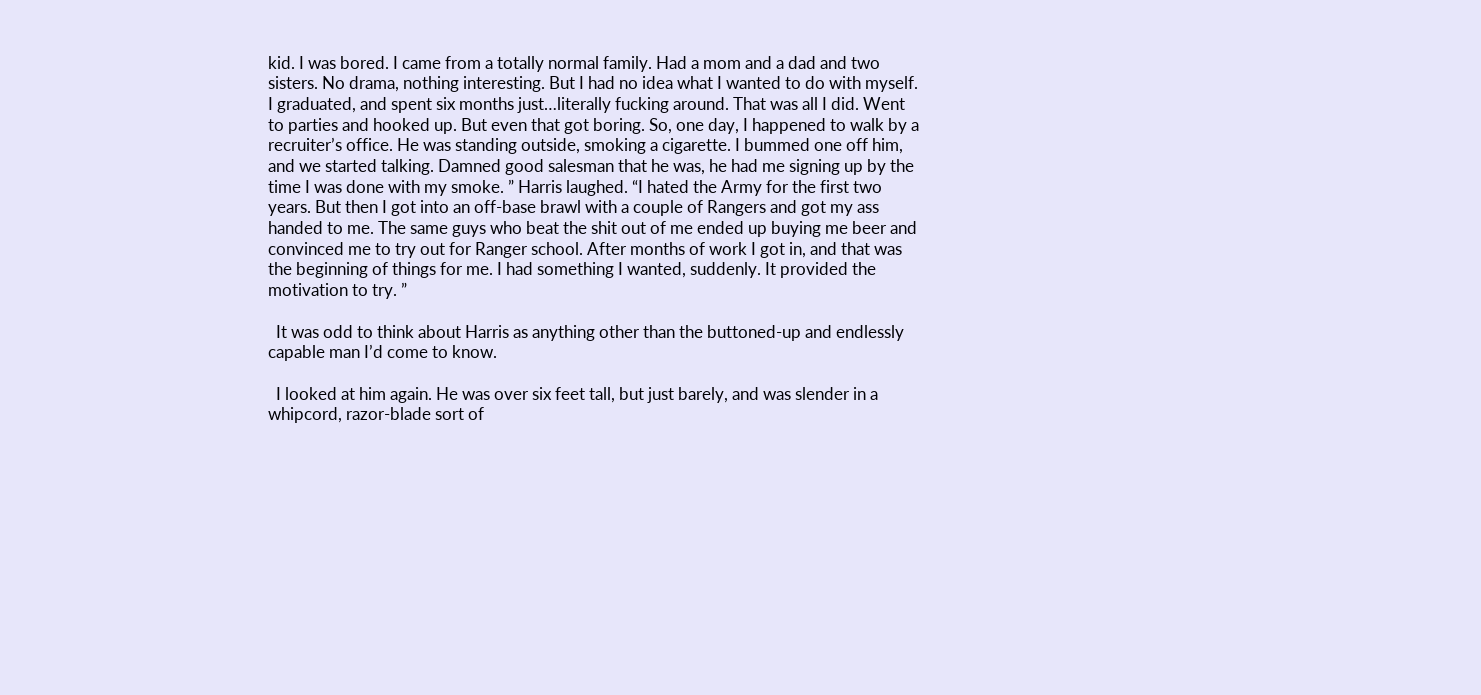kid. I was bored. I came from a totally normal family. Had a mom and a dad and two sisters. No drama, nothing interesting. But I had no idea what I wanted to do with myself. I graduated, and spent six months just…literally fucking around. That was all I did. Went to parties and hooked up. But even that got boring. So, one day, I happened to walk by a recruiter’s office. He was standing outside, smoking a cigarette. I bummed one off him, and we started talking. Damned good salesman that he was, he had me signing up by the time I was done with my smoke. ” Harris laughed. “I hated the Army for the first two years. But then I got into an off-base brawl with a couple of Rangers and got my ass handed to me. The same guys who beat the shit out of me ended up buying me beer and convinced me to try out for Ranger school. After months of work I got in, and that was the beginning of things for me. I had something I wanted, suddenly. It provided the motivation to try. ”

  It was odd to think about Harris as anything other than the buttoned-up and endlessly capable man I’d come to know.

  I looked at him again. He was over six feet tall, but just barely, and was slender in a whipcord, razor-blade sort of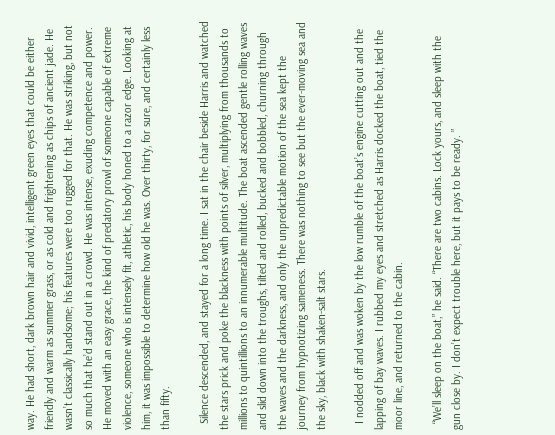way. He had short, dark brown hair and vivid, intelligent green eyes that could be either friendly and warm as summer grass, or as cold and frightening as chips of ancient jade. He wasn’t classically handsome; his features were too rugged for that. He was striking, but not so much that he’d stand out in a crowd. He was intense, exuding competence and power. He moved with an easy grace, the kind of predatory prowl of someone capable of extreme violence, someone who is intensely fit, athletic, his body honed to a razor edge. Looking at him, it was impossible to determine how old he was. Over thirty, for sure, and certainly less than fifty.

  Silence descended, and stayed for a long time. I sat in the chair beside Harris and watched the stars prick and poke the blackness with points of silver, multiplying from thousands to millions to quintillions to an innumerable multitude. The boat ascended gentle rolling waves and slid down into the troughs, tilted and rolled, bucked and bobbled, churning through the waves and the darkness, and only the unpredictable motion of the sea kept the journey from hypnotizing sameness. There was nothing to see but the ever-moving sea and the sky, black with shaken-salt stars.

  I nodded off and was woken by the low rumble of the boat’s engine cutting out and the lapping of bay waves. I rubbed my eyes and stretched as Harris docked the boat, tied the moor line, and returned to the cabin.

  “We’ll sleep on the boat,” he said. “There are two cabins. Lock yours, and sleep with the gun close by. I don’t expect trouble here, but it pays to be ready. ”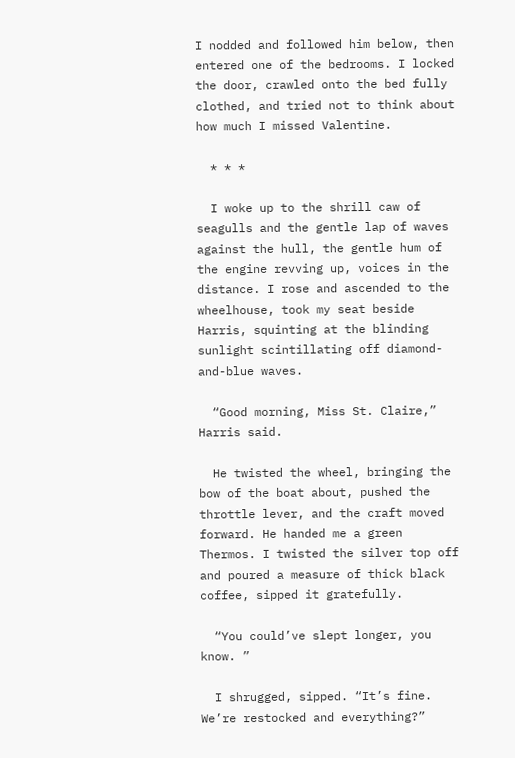I nodded and followed him below, then entered one of the bedrooms. I locked the door, crawled onto the bed fully clothed, and tried not to think about how much I missed Valentine.

  * * *

  I woke up to the shrill caw of seagulls and the gentle lap of waves against the hull, the gentle hum of the engine revving up, voices in the distance. I rose and ascended to the wheelhouse, took my seat beside Harris, squinting at the blinding sunlight scintillating off diamond-and-blue waves.

  “Good morning, Miss St. Claire,” Harris said.

  He twisted the wheel, bringing the bow of the boat about, pushed the throttle lever, and the craft moved forward. He handed me a green Thermos. I twisted the silver top off and poured a measure of thick black coffee, sipped it gratefully.

  “You could’ve slept longer, you know. ”

  I shrugged, sipped. “It’s fine. We’re restocked and everything?”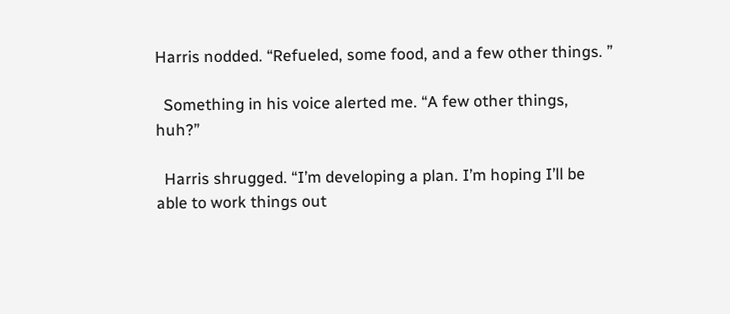Harris nodded. “Refueled, some food, and a few other things. ”

  Something in his voice alerted me. “A few other things, huh?”

  Harris shrugged. “I’m developing a plan. I’m hoping I’ll be able to work things out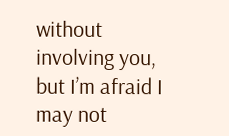without involving you, but I’m afraid I may not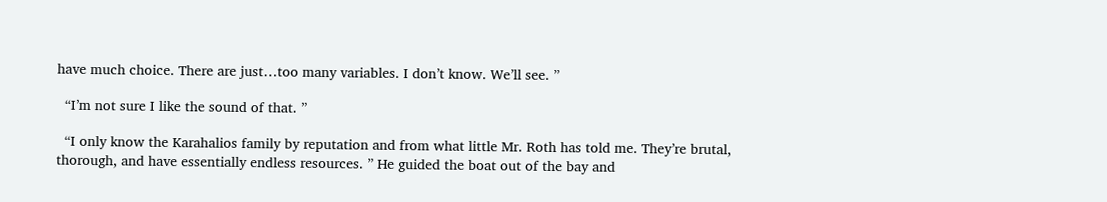have much choice. There are just…too many variables. I don’t know. We’ll see. ”

  “I’m not sure I like the sound of that. ”

  “I only know the Karahalios family by reputation and from what little Mr. Roth has told me. They’re brutal, thorough, and have essentially endless resources. ” He guided the boat out of the bay and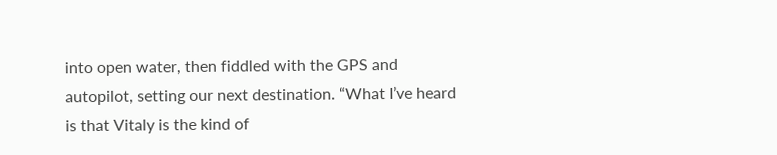into open water, then fiddled with the GPS and autopilot, setting our next destination. “What I’ve heard is that Vitaly is the kind of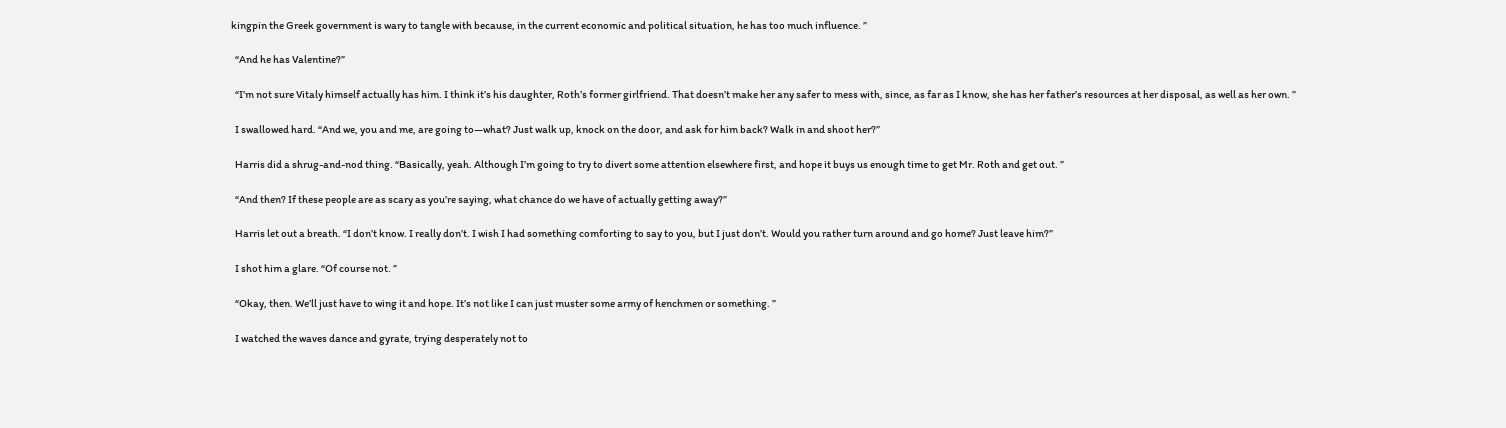kingpin the Greek government is wary to tangle with because, in the current economic and political situation, he has too much influence. ”

  “And he has Valentine?”

  “I’m not sure Vitaly himself actually has him. I think it’s his daughter, Roth’s former girlfriend. That doesn’t make her any safer to mess with, since, as far as I know, she has her father’s resources at her disposal, as well as her own. ”

  I swallowed hard. “And we, you and me, are going to—what? Just walk up, knock on the door, and ask for him back? Walk in and shoot her?”

  Harris did a shrug-and-nod thing. “Basically, yeah. Although I’m going to try to divert some attention elsewhere first, and hope it buys us enough time to get Mr. Roth and get out. ”

  “And then? If these people are as scary as you’re saying, what chance do we have of actually getting away?”

  Harris let out a breath. “I don’t know. I really don’t. I wish I had something comforting to say to you, but I just don’t. Would you rather turn around and go home? Just leave him?”

  I shot him a glare. “Of course not. ”

  “Okay, then. We’ll just have to wing it and hope. It’s not like I can just muster some army of henchmen or something. ”

  I watched the waves dance and gyrate, trying desperately not to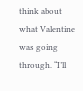think about what Valentine was going through. “I’ll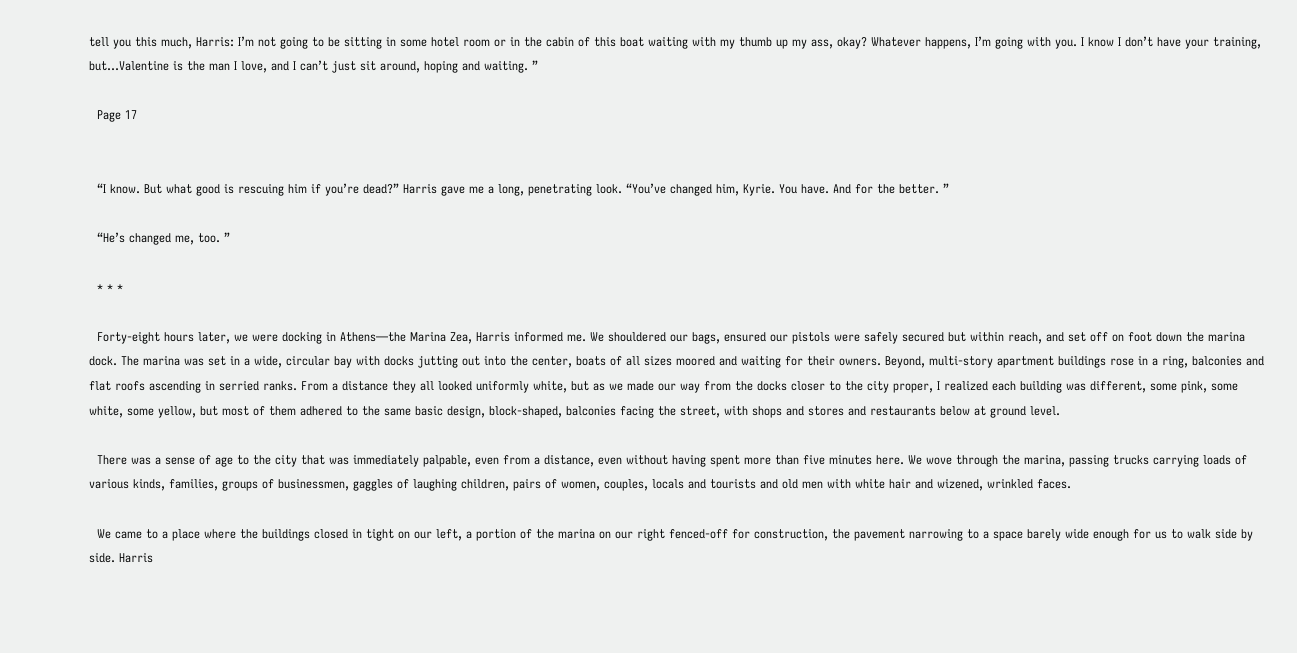tell you this much, Harris: I’m not going to be sitting in some hotel room or in the cabin of this boat waiting with my thumb up my ass, okay? Whatever happens, I’m going with you. I know I don’t have your training, but…Valentine is the man I love, and I can’t just sit around, hoping and waiting. ”

  Page 17


  “I know. But what good is rescuing him if you’re dead?” Harris gave me a long, penetrating look. “You’ve changed him, Kyrie. You have. And for the better. ”

  “He’s changed me, too. ”

  * * *

  Forty-eight hours later, we were docking in Athens—the Marina Zea, Harris informed me. We shouldered our bags, ensured our pistols were safely secured but within reach, and set off on foot down the marina dock. The marina was set in a wide, circular bay with docks jutting out into the center, boats of all sizes moored and waiting for their owners. Beyond, multi-story apartment buildings rose in a ring, balconies and flat roofs ascending in serried ranks. From a distance they all looked uniformly white, but as we made our way from the docks closer to the city proper, I realized each building was different, some pink, some white, some yellow, but most of them adhered to the same basic design, block-shaped, balconies facing the street, with shops and stores and restaurants below at ground level.

  There was a sense of age to the city that was immediately palpable, even from a distance, even without having spent more than five minutes here. We wove through the marina, passing trucks carrying loads of various kinds, families, groups of businessmen, gaggles of laughing children, pairs of women, couples, locals and tourists and old men with white hair and wizened, wrinkled faces.

  We came to a place where the buildings closed in tight on our left, a portion of the marina on our right fenced-off for construction, the pavement narrowing to a space barely wide enough for us to walk side by side. Harris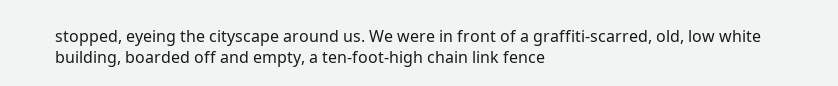stopped, eyeing the cityscape around us. We were in front of a graffiti-scarred, old, low white building, boarded off and empty, a ten-foot-high chain link fence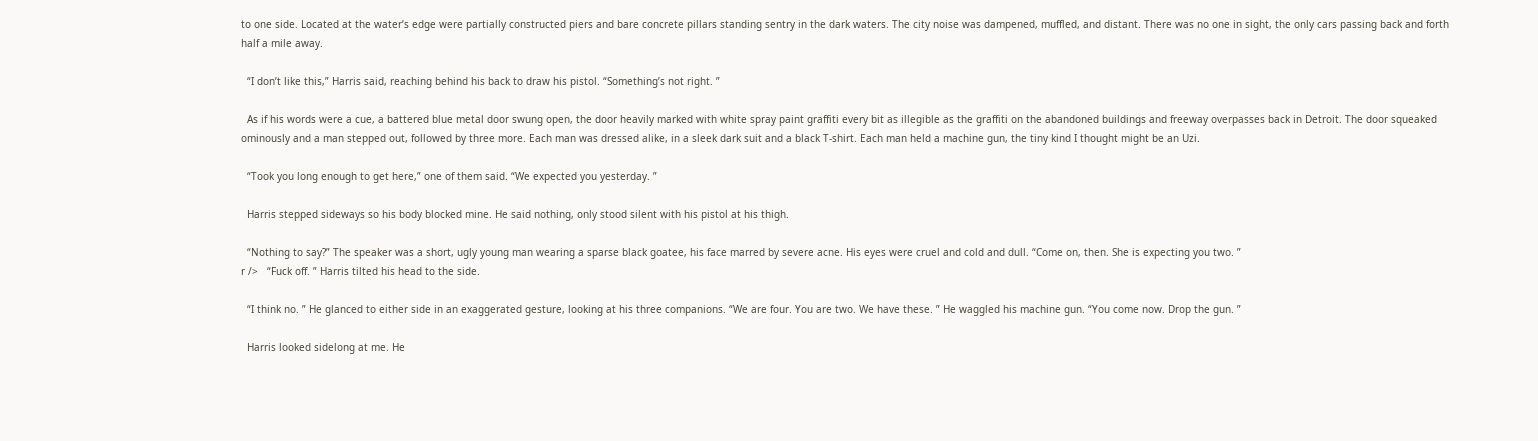to one side. Located at the water’s edge were partially constructed piers and bare concrete pillars standing sentry in the dark waters. The city noise was dampened, muffled, and distant. There was no one in sight, the only cars passing back and forth half a mile away.

  “I don’t like this,” Harris said, reaching behind his back to draw his pistol. “Something’s not right. ”

  As if his words were a cue, a battered blue metal door swung open, the door heavily marked with white spray paint graffiti every bit as illegible as the graffiti on the abandoned buildings and freeway overpasses back in Detroit. The door squeaked ominously and a man stepped out, followed by three more. Each man was dressed alike, in a sleek dark suit and a black T-shirt. Each man held a machine gun, the tiny kind I thought might be an Uzi.

  “Took you long enough to get here,” one of them said. “We expected you yesterday. ”

  Harris stepped sideways so his body blocked mine. He said nothing, only stood silent with his pistol at his thigh.

  “Nothing to say?” The speaker was a short, ugly young man wearing a sparse black goatee, his face marred by severe acne. His eyes were cruel and cold and dull. “Come on, then. She is expecting you two. ”
r />   “Fuck off. ” Harris tilted his head to the side.

  “I think no. ” He glanced to either side in an exaggerated gesture, looking at his three companions. “We are four. You are two. We have these. ” He waggled his machine gun. “You come now. Drop the gun. ”

  Harris looked sidelong at me. He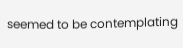seemed to be contemplating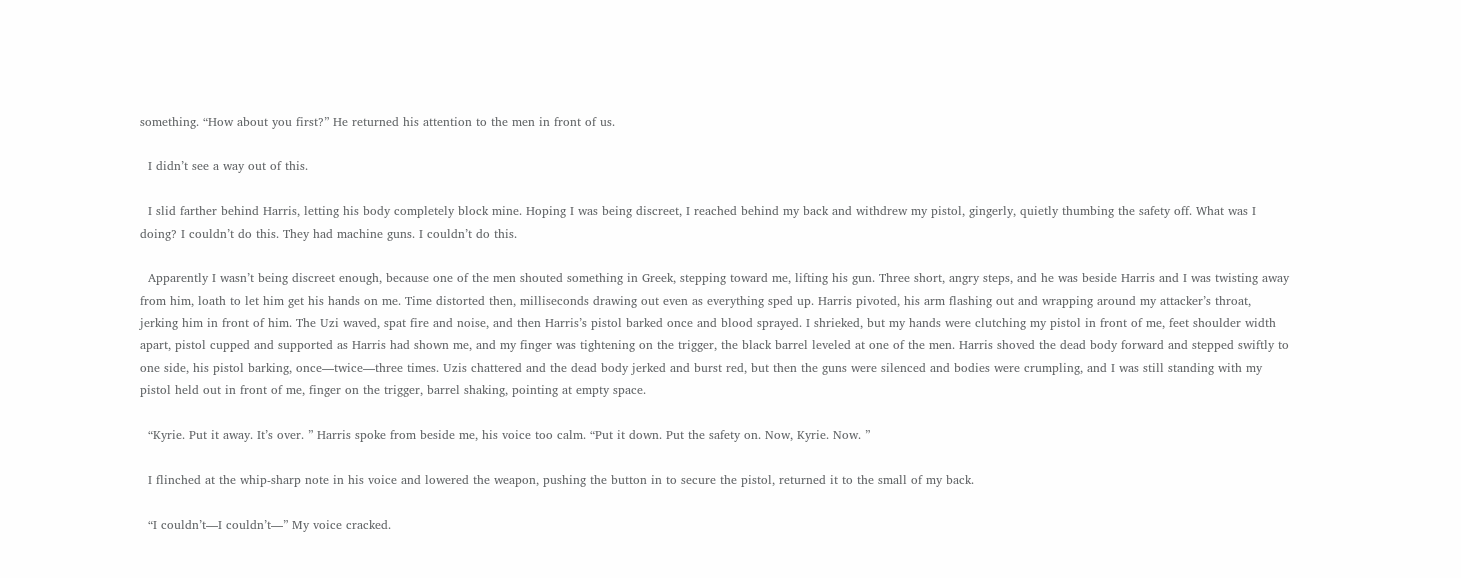something. “How about you first?” He returned his attention to the men in front of us.

  I didn’t see a way out of this.

  I slid farther behind Harris, letting his body completely block mine. Hoping I was being discreet, I reached behind my back and withdrew my pistol, gingerly, quietly thumbing the safety off. What was I doing? I couldn’t do this. They had machine guns. I couldn’t do this.

  Apparently I wasn’t being discreet enough, because one of the men shouted something in Greek, stepping toward me, lifting his gun. Three short, angry steps, and he was beside Harris and I was twisting away from him, loath to let him get his hands on me. Time distorted then, milliseconds drawing out even as everything sped up. Harris pivoted, his arm flashing out and wrapping around my attacker’s throat, jerking him in front of him. The Uzi waved, spat fire and noise, and then Harris’s pistol barked once and blood sprayed. I shrieked, but my hands were clutching my pistol in front of me, feet shoulder width apart, pistol cupped and supported as Harris had shown me, and my finger was tightening on the trigger, the black barrel leveled at one of the men. Harris shoved the dead body forward and stepped swiftly to one side, his pistol barking, once—twice—three times. Uzis chattered and the dead body jerked and burst red, but then the guns were silenced and bodies were crumpling, and I was still standing with my pistol held out in front of me, finger on the trigger, barrel shaking, pointing at empty space.

  “Kyrie. Put it away. It’s over. ” Harris spoke from beside me, his voice too calm. “Put it down. Put the safety on. Now, Kyrie. Now. ”

  I flinched at the whip-sharp note in his voice and lowered the weapon, pushing the button in to secure the pistol, returned it to the small of my back.

  “I couldn’t—I couldn’t—” My voice cracked.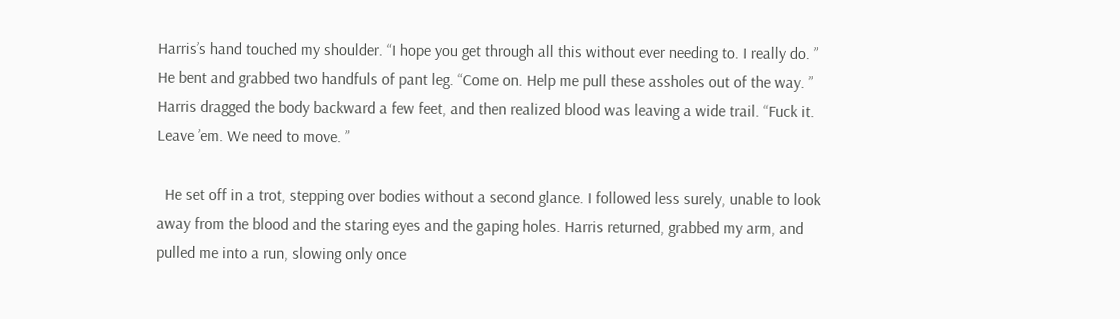Harris’s hand touched my shoulder. “I hope you get through all this without ever needing to. I really do. ” He bent and grabbed two handfuls of pant leg. “Come on. Help me pull these assholes out of the way. ” Harris dragged the body backward a few feet, and then realized blood was leaving a wide trail. “Fuck it. Leave ’em. We need to move. ”

  He set off in a trot, stepping over bodies without a second glance. I followed less surely, unable to look away from the blood and the staring eyes and the gaping holes. Harris returned, grabbed my arm, and pulled me into a run, slowing only once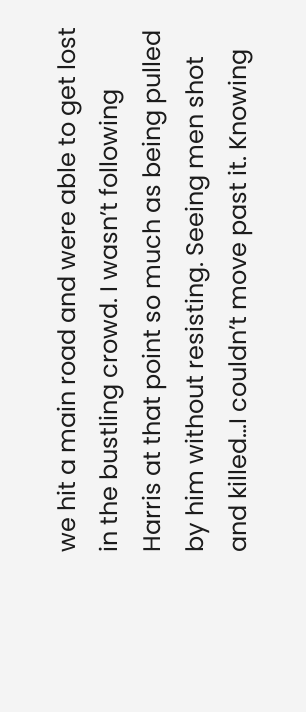we hit a main road and were able to get lost in the bustling crowd. I wasn’t following Harris at that point so much as being pulled by him without resisting. Seeing men shot and killed…I couldn’t move past it. Knowing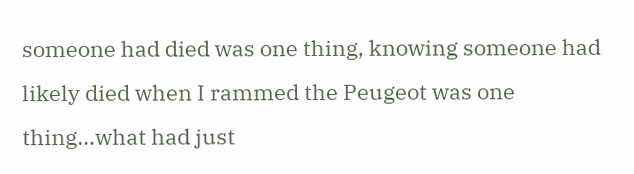someone had died was one thing, knowing someone had likely died when I rammed the Peugeot was one thing…what had just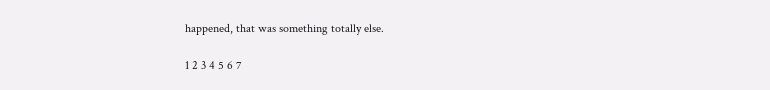happened, that was something totally else.

1 2 3 4 5 6 7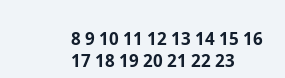8 9 10 11 12 13 14 15 16 17 18 19 20 21 22 23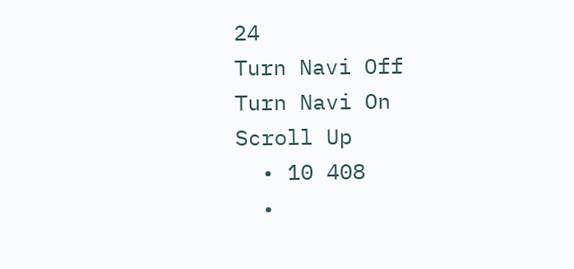24
Turn Navi Off
Turn Navi On
Scroll Up
  • 10 408
  •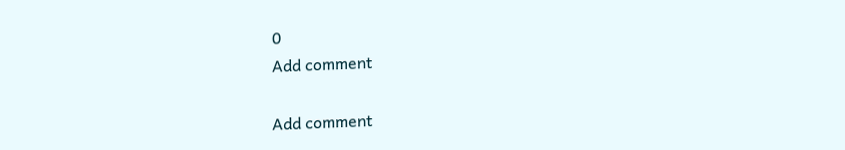0
Add comment

Add comment